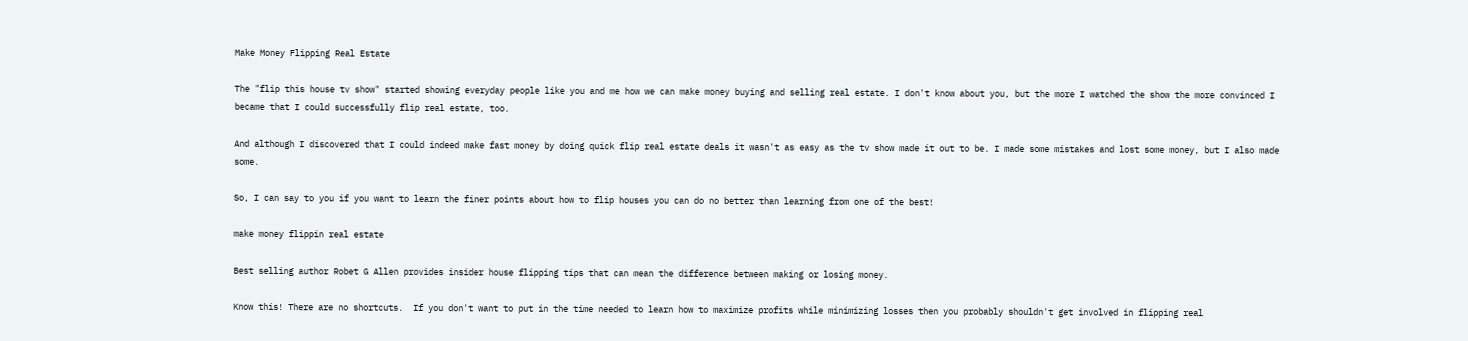Make Money Flipping Real Estate

The "flip this house tv show" started showing everyday people like you and me how we can make money buying and selling real estate. I don't know about you, but the more I watched the show the more convinced I became that I could successfully flip real estate, too.

And although I discovered that I could indeed make fast money by doing quick flip real estate deals it wasn't as easy as the tv show made it out to be. I made some mistakes and lost some money, but I also made some.

So, I can say to you if you want to learn the finer points about how to flip houses you can do no better than learning from one of the best!

make money flippin real estate

Best selling author Robet G Allen provides insider house flipping tips that can mean the difference between making or losing money.

Know this! There are no shortcuts.  If you don't want to put in the time needed to learn how to maximize profits while minimizing losses then you probably shouldn't get involved in flipping real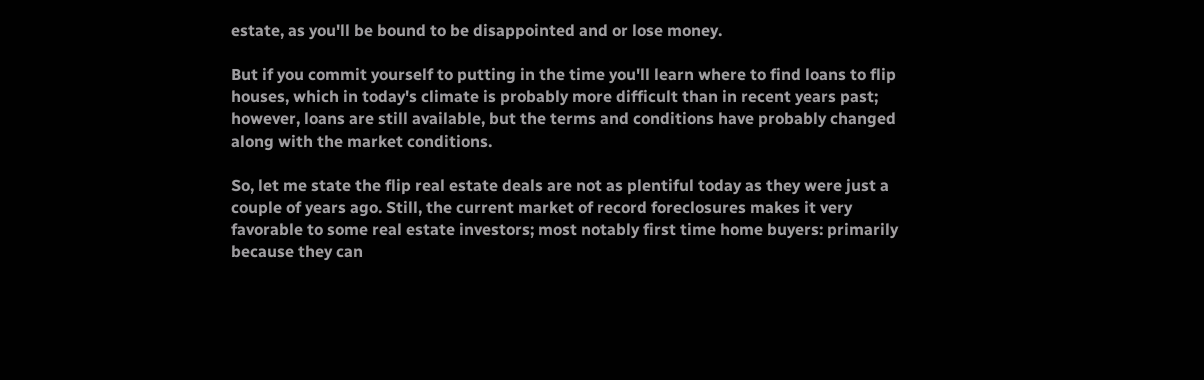estate, as you'll be bound to be disappointed and or lose money.

But if you commit yourself to putting in the time you'll learn where to find loans to flip houses, which in today's climate is probably more difficult than in recent years past; however, loans are still available, but the terms and conditions have probably changed along with the market conditions.

So, let me state the flip real estate deals are not as plentiful today as they were just a couple of years ago. Still, the current market of record foreclosures makes it very favorable to some real estate investors; most notably first time home buyers: primarily because they can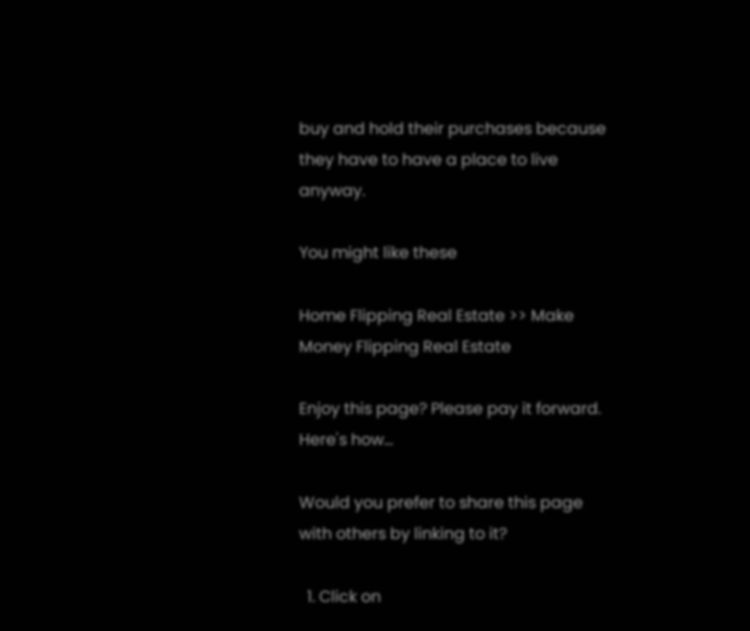buy and hold their purchases because they have to have a place to live anyway.

You might like these

Home Flipping Real Estate >> Make Money Flipping Real Estate

Enjoy this page? Please pay it forward. Here's how...

Would you prefer to share this page with others by linking to it?

  1. Click on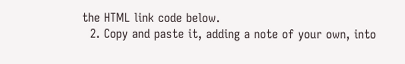the HTML link code below.
  2. Copy and paste it, adding a note of your own, into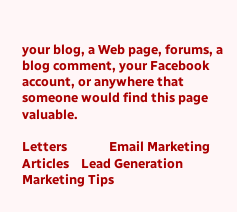your blog, a Web page, forums, a blog comment, your Facebook account, or anywhere that someone would find this page valuable.

Letters              Email Marketing      Articles    Lead Generation    Marketing Tips